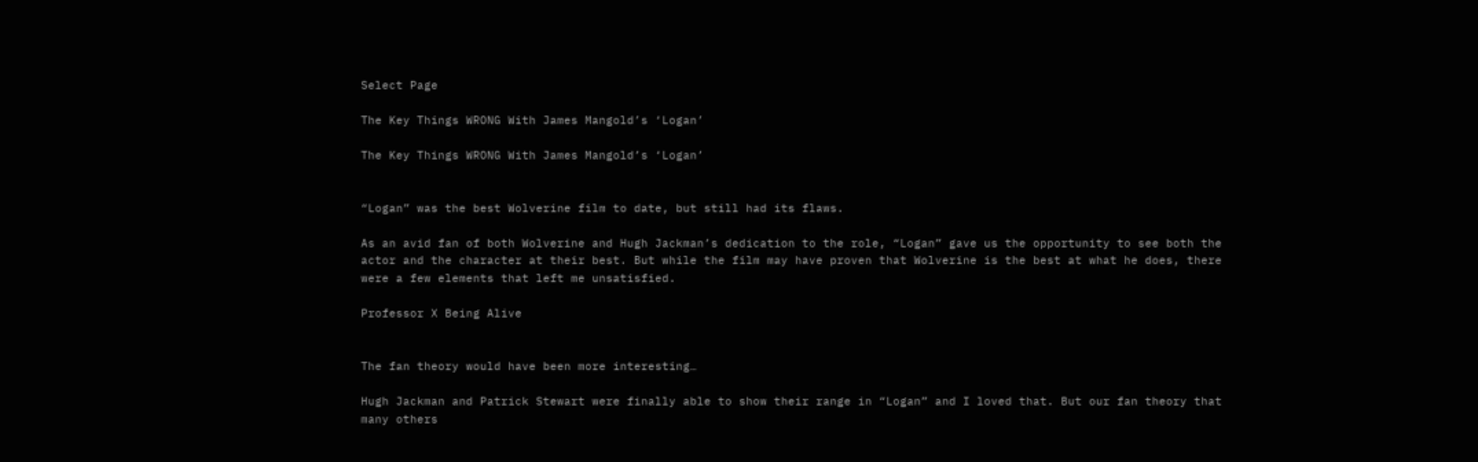Select Page

The Key Things WRONG With James Mangold’s ‘Logan’

The Key Things WRONG With James Mangold’s ‘Logan’


“Logan” was the best Wolverine film to date, but still had its flaws.

As an avid fan of both Wolverine and Hugh Jackman’s dedication to the role, “Logan” gave us the opportunity to see both the actor and the character at their best. But while the film may have proven that Wolverine is the best at what he does, there were a few elements that left me unsatisfied.

Professor X Being Alive


The fan theory would have been more interesting…

Hugh Jackman and Patrick Stewart were finally able to show their range in “Logan” and I loved that. But our fan theory that many others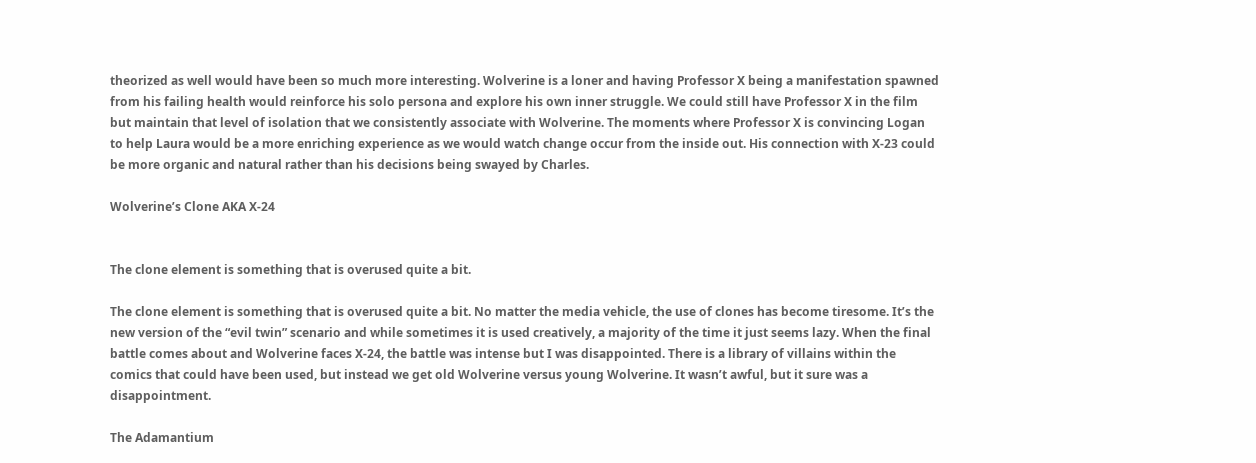theorized as well would have been so much more interesting. Wolverine is a loner and having Professor X being a manifestation spawned from his failing health would reinforce his solo persona and explore his own inner struggle. We could still have Professor X in the film but maintain that level of isolation that we consistently associate with Wolverine. The moments where Professor X is convincing Logan to help Laura would be a more enriching experience as we would watch change occur from the inside out. His connection with X-23 could be more organic and natural rather than his decisions being swayed by Charles.

Wolverine’s Clone AKA X-24


The clone element is something that is overused quite a bit.

The clone element is something that is overused quite a bit. No matter the media vehicle, the use of clones has become tiresome. It’s the new version of the “evil twin” scenario and while sometimes it is used creatively, a majority of the time it just seems lazy. When the final battle comes about and Wolverine faces X-24, the battle was intense but I was disappointed. There is a library of villains within the comics that could have been used, but instead we get old Wolverine versus young Wolverine. It wasn’t awful, but it sure was a disappointment.

The Adamantium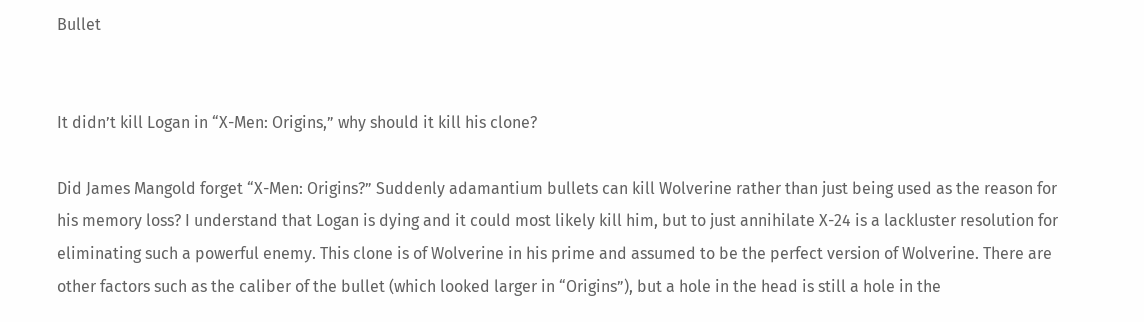Bullet


It didn’t kill Logan in “X-Men: Origins,” why should it kill his clone?

Did James Mangold forget “X-Men: Origins?” Suddenly adamantium bullets can kill Wolverine rather than just being used as the reason for his memory loss? I understand that Logan is dying and it could most likely kill him, but to just annihilate X-24 is a lackluster resolution for eliminating such a powerful enemy. This clone is of Wolverine in his prime and assumed to be the perfect version of Wolverine. There are other factors such as the caliber of the bullet (which looked larger in “Origins”), but a hole in the head is still a hole in the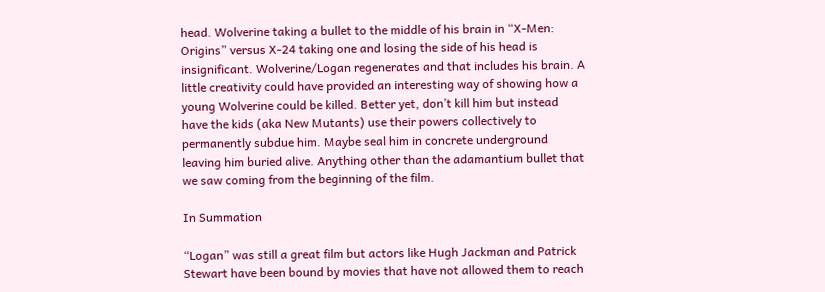head. Wolverine taking a bullet to the middle of his brain in “X-Men: Origins” versus X-24 taking one and losing the side of his head is insignificant. Wolverine/Logan regenerates and that includes his brain. A little creativity could have provided an interesting way of showing how a young Wolverine could be killed. Better yet, don’t kill him but instead have the kids (aka New Mutants) use their powers collectively to permanently subdue him. Maybe seal him in concrete underground leaving him buried alive. Anything other than the adamantium bullet that we saw coming from the beginning of the film.

In Summation

“Logan” was still a great film but actors like Hugh Jackman and Patrick Stewart have been bound by movies that have not allowed them to reach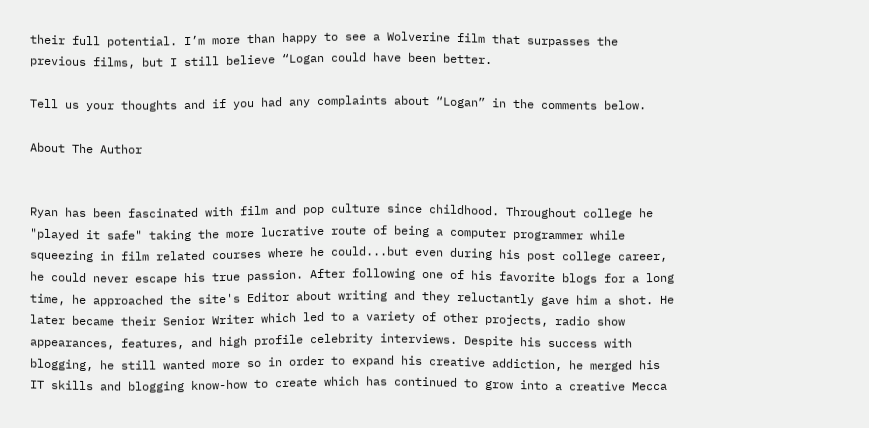their full potential. I’m more than happy to see a Wolverine film that surpasses the previous films, but I still believe “Logan could have been better.

Tell us your thoughts and if you had any complaints about “Logan” in the comments below.

About The Author


Ryan has been fascinated with film and pop culture since childhood. Throughout college he "played it safe" taking the more lucrative route of being a computer programmer while squeezing in film related courses where he could...but even during his post college career, he could never escape his true passion. After following one of his favorite blogs for a long time, he approached the site's Editor about writing and they reluctantly gave him a shot. He later became their Senior Writer which led to a variety of other projects, radio show appearances, features, and high profile celebrity interviews. Despite his success with blogging, he still wanted more so in order to expand his creative addiction, he merged his IT skills and blogging know-how to create which has continued to grow into a creative Mecca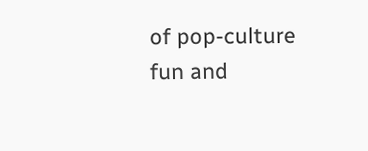of pop-culture fun and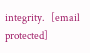integrity.   [email protected]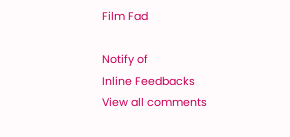Film Fad

Notify of
Inline Feedbacks
View all comments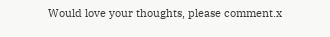Would love your thoughts, please comment.x